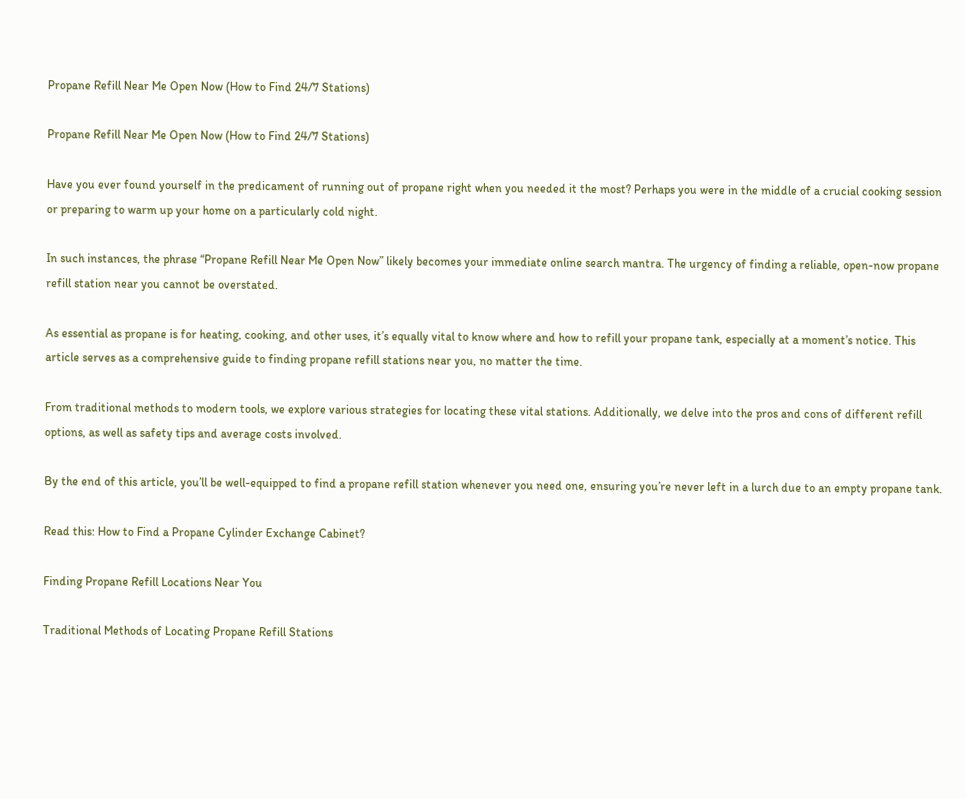Propane Refill Near Me Open Now (How to Find 24/7 Stations)

Propane Refill Near Me Open Now (How to Find 24/7 Stations)

Have you ever found yourself in the predicament of running out of propane right when you needed it the most? Perhaps you were in the middle of a crucial cooking session or preparing to warm up your home on a particularly cold night.

In such instances, the phrase “Propane Refill Near Me Open Now” likely becomes your immediate online search mantra. The urgency of finding a reliable, open-now propane refill station near you cannot be overstated.

As essential as propane is for heating, cooking, and other uses, it’s equally vital to know where and how to refill your propane tank, especially at a moment’s notice. This article serves as a comprehensive guide to finding propane refill stations near you, no matter the time.

From traditional methods to modern tools, we explore various strategies for locating these vital stations. Additionally, we delve into the pros and cons of different refill options, as well as safety tips and average costs involved.

By the end of this article, you’ll be well-equipped to find a propane refill station whenever you need one, ensuring you’re never left in a lurch due to an empty propane tank.

Read this: How to Find a Propane Cylinder Exchange Cabinet?

Finding Propane Refill Locations Near You

Traditional Methods of Locating Propane Refill Stations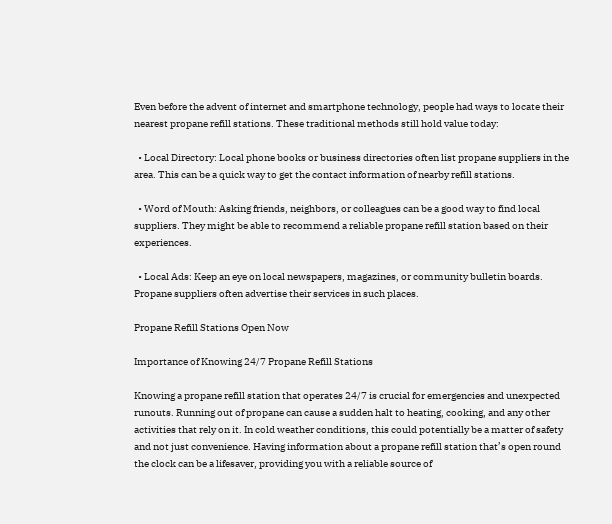Even before the advent of internet and smartphone technology, people had ways to locate their nearest propane refill stations. These traditional methods still hold value today:

  • Local Directory: Local phone books or business directories often list propane suppliers in the area. This can be a quick way to get the contact information of nearby refill stations.

  • Word of Mouth: Asking friends, neighbors, or colleagues can be a good way to find local suppliers. They might be able to recommend a reliable propane refill station based on their experiences.

  • Local Ads: Keep an eye on local newspapers, magazines, or community bulletin boards. Propane suppliers often advertise their services in such places.

Propane Refill Stations Open Now

Importance of Knowing 24/7 Propane Refill Stations

Knowing a propane refill station that operates 24/7 is crucial for emergencies and unexpected runouts. Running out of propane can cause a sudden halt to heating, cooking, and any other activities that rely on it. In cold weather conditions, this could potentially be a matter of safety and not just convenience. Having information about a propane refill station that’s open round the clock can be a lifesaver, providing you with a reliable source of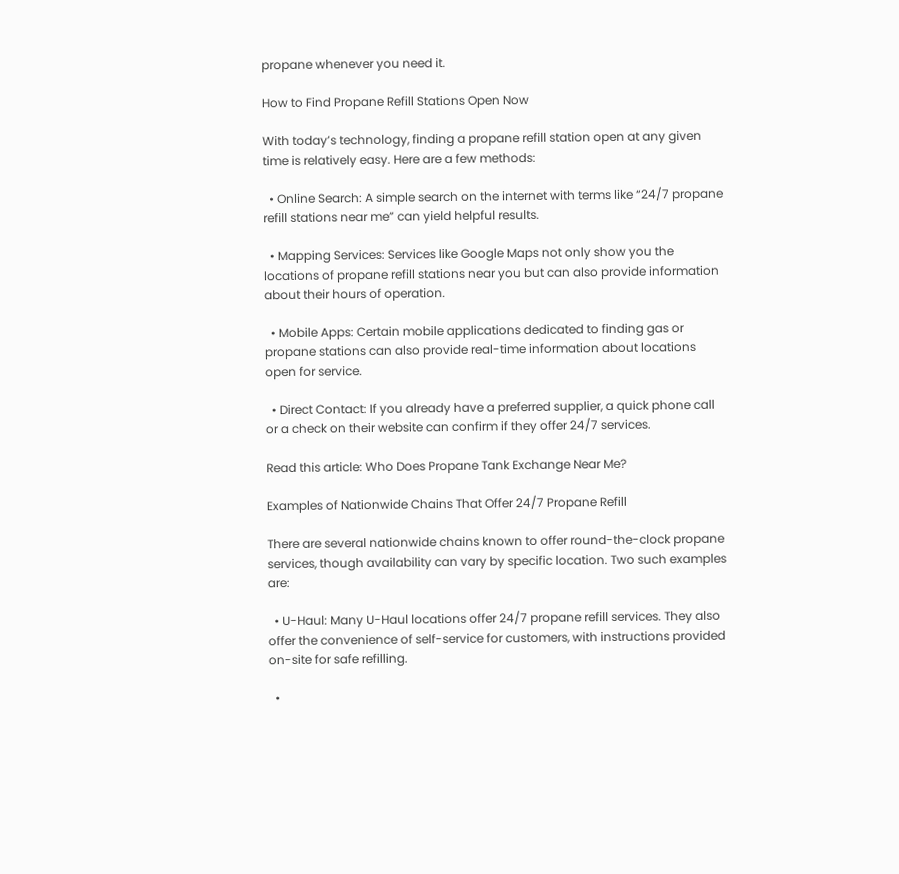propane whenever you need it.

How to Find Propane Refill Stations Open Now

With today’s technology, finding a propane refill station open at any given time is relatively easy. Here are a few methods:

  • Online Search: A simple search on the internet with terms like “24/7 propane refill stations near me” can yield helpful results.

  • Mapping Services: Services like Google Maps not only show you the locations of propane refill stations near you but can also provide information about their hours of operation.

  • Mobile Apps: Certain mobile applications dedicated to finding gas or propane stations can also provide real-time information about locations open for service.

  • Direct Contact: If you already have a preferred supplier, a quick phone call or a check on their website can confirm if they offer 24/7 services.

Read this article: Who Does Propane Tank Exchange Near Me?

Examples of Nationwide Chains That Offer 24/7 Propane Refill

There are several nationwide chains known to offer round-the-clock propane services, though availability can vary by specific location. Two such examples are:

  • U-Haul: Many U-Haul locations offer 24/7 propane refill services. They also offer the convenience of self-service for customers, with instructions provided on-site for safe refilling.

  •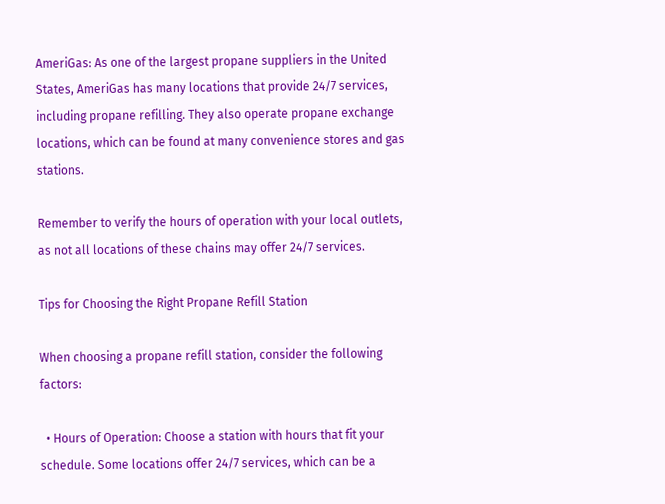AmeriGas: As one of the largest propane suppliers in the United States, AmeriGas has many locations that provide 24/7 services, including propane refilling. They also operate propane exchange locations, which can be found at many convenience stores and gas stations.

Remember to verify the hours of operation with your local outlets, as not all locations of these chains may offer 24/7 services.

Tips for Choosing the Right Propane Refill Station

When choosing a propane refill station, consider the following factors:

  • Hours of Operation: Choose a station with hours that fit your schedule. Some locations offer 24/7 services, which can be a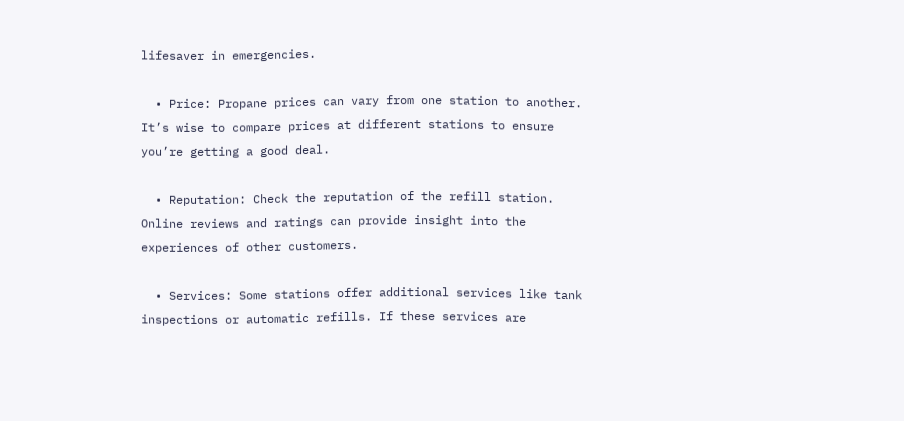lifesaver in emergencies.

  • Price: Propane prices can vary from one station to another. It’s wise to compare prices at different stations to ensure you’re getting a good deal.

  • Reputation: Check the reputation of the refill station. Online reviews and ratings can provide insight into the experiences of other customers.

  • Services: Some stations offer additional services like tank inspections or automatic refills. If these services are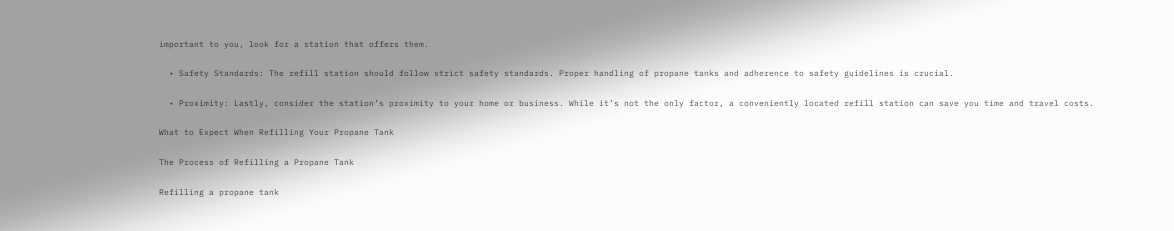important to you, look for a station that offers them.

  • Safety Standards: The refill station should follow strict safety standards. Proper handling of propane tanks and adherence to safety guidelines is crucial.

  • Proximity: Lastly, consider the station’s proximity to your home or business. While it’s not the only factor, a conveniently located refill station can save you time and travel costs.

What to Expect When Refilling Your Propane Tank

The Process of Refilling a Propane Tank

Refilling a propane tank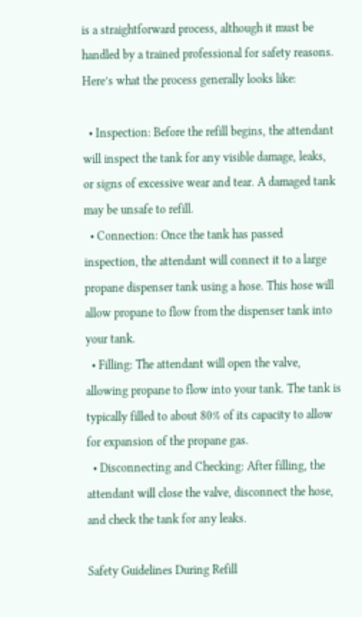is a straightforward process, although it must be handled by a trained professional for safety reasons. Here’s what the process generally looks like:

  • Inspection: Before the refill begins, the attendant will inspect the tank for any visible damage, leaks, or signs of excessive wear and tear. A damaged tank may be unsafe to refill.
  • Connection: Once the tank has passed inspection, the attendant will connect it to a large propane dispenser tank using a hose. This hose will allow propane to flow from the dispenser tank into your tank.
  • Filling: The attendant will open the valve, allowing propane to flow into your tank. The tank is typically filled to about 80% of its capacity to allow for expansion of the propane gas.
  • Disconnecting and Checking: After filling, the attendant will close the valve, disconnect the hose, and check the tank for any leaks.

Safety Guidelines During Refill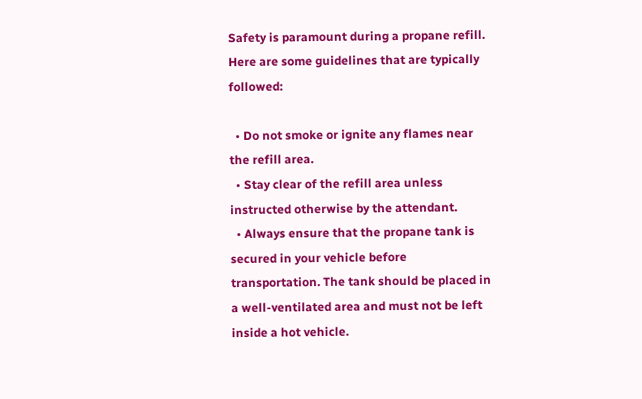Safety is paramount during a propane refill. Here are some guidelines that are typically followed:

  • Do not smoke or ignite any flames near the refill area.
  • Stay clear of the refill area unless instructed otherwise by the attendant.
  • Always ensure that the propane tank is secured in your vehicle before transportation. The tank should be placed in a well-ventilated area and must not be left inside a hot vehicle.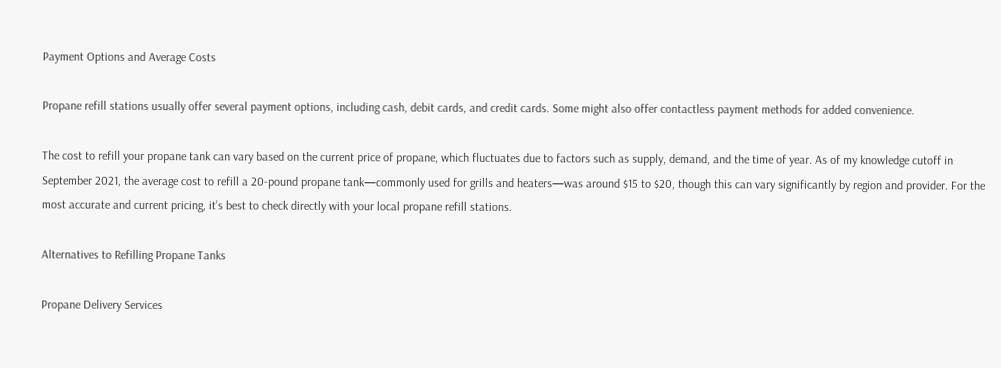Payment Options and Average Costs

Propane refill stations usually offer several payment options, including cash, debit cards, and credit cards. Some might also offer contactless payment methods for added convenience.

The cost to refill your propane tank can vary based on the current price of propane, which fluctuates due to factors such as supply, demand, and the time of year. As of my knowledge cutoff in September 2021, the average cost to refill a 20-pound propane tank—commonly used for grills and heaters—was around $15 to $20, though this can vary significantly by region and provider. For the most accurate and current pricing, it’s best to check directly with your local propane refill stations.

Alternatives to Refilling Propane Tanks

Propane Delivery Services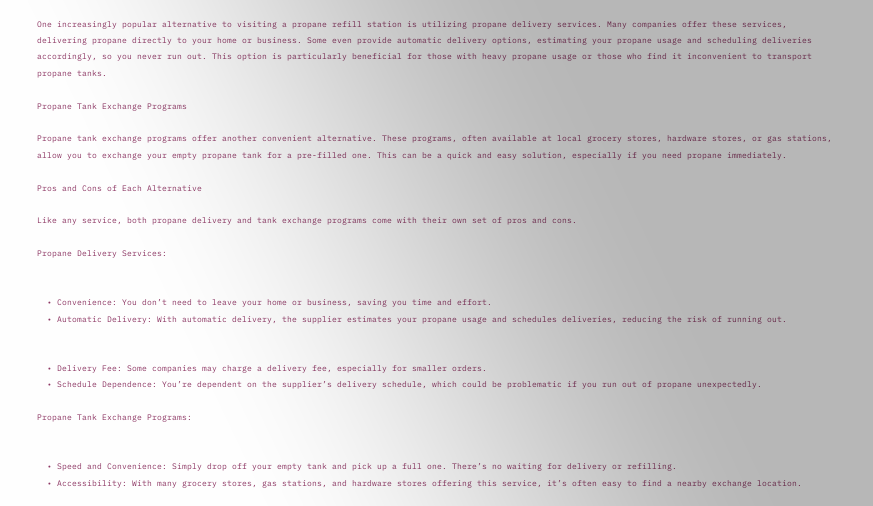One increasingly popular alternative to visiting a propane refill station is utilizing propane delivery services. Many companies offer these services, delivering propane directly to your home or business. Some even provide automatic delivery options, estimating your propane usage and scheduling deliveries accordingly, so you never run out. This option is particularly beneficial for those with heavy propane usage or those who find it inconvenient to transport propane tanks.

Propane Tank Exchange Programs

Propane tank exchange programs offer another convenient alternative. These programs, often available at local grocery stores, hardware stores, or gas stations, allow you to exchange your empty propane tank for a pre-filled one. This can be a quick and easy solution, especially if you need propane immediately.

Pros and Cons of Each Alternative

Like any service, both propane delivery and tank exchange programs come with their own set of pros and cons.

Propane Delivery Services:


  • Convenience: You don’t need to leave your home or business, saving you time and effort.
  • Automatic Delivery: With automatic delivery, the supplier estimates your propane usage and schedules deliveries, reducing the risk of running out.


  • Delivery Fee: Some companies may charge a delivery fee, especially for smaller orders.
  • Schedule Dependence: You’re dependent on the supplier’s delivery schedule, which could be problematic if you run out of propane unexpectedly.

Propane Tank Exchange Programs:


  • Speed and Convenience: Simply drop off your empty tank and pick up a full one. There’s no waiting for delivery or refilling.
  • Accessibility: With many grocery stores, gas stations, and hardware stores offering this service, it’s often easy to find a nearby exchange location.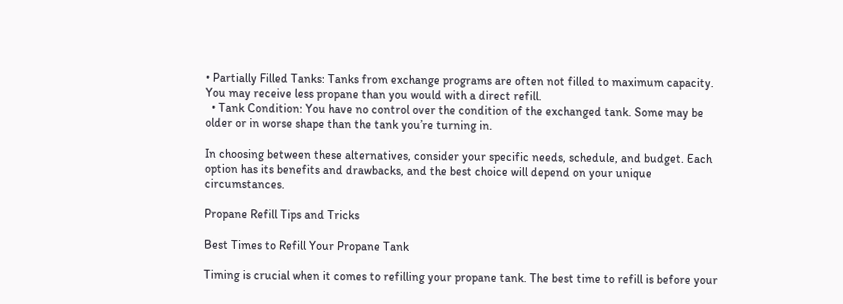• Partially Filled Tanks: Tanks from exchange programs are often not filled to maximum capacity. You may receive less propane than you would with a direct refill.
  • Tank Condition: You have no control over the condition of the exchanged tank. Some may be older or in worse shape than the tank you’re turning in.

In choosing between these alternatives, consider your specific needs, schedule, and budget. Each option has its benefits and drawbacks, and the best choice will depend on your unique circumstances.

Propane Refill Tips and Tricks

Best Times to Refill Your Propane Tank

Timing is crucial when it comes to refilling your propane tank. The best time to refill is before your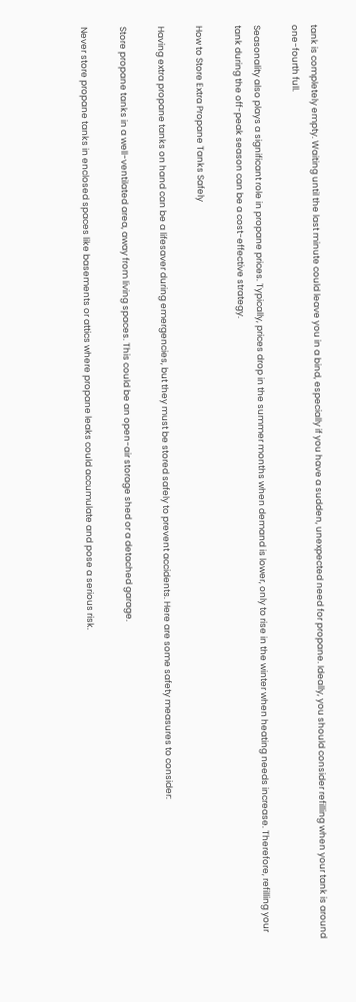tank is completely empty. Waiting until the last minute could leave you in a bind, especially if you have a sudden, unexpected need for propane. Ideally, you should consider refilling when your tank is around one-fourth full.

Seasonality also plays a significant role in propane prices. Typically, prices drop in the summer months when demand is lower, only to rise in the winter when heating needs increase. Therefore, refilling your tank during the off-peak season can be a cost-effective strategy.

How to Store Extra Propane Tanks Safely

Having extra propane tanks on hand can be a lifesaver during emergencies, but they must be stored safely to prevent accidents. Here are some safety measures to consider:

Store propane tanks in a well-ventilated area, away from living spaces. This could be an open-air storage shed or a detached garage.

Never store propane tanks in enclosed spaces like basements or attics where propane leaks could accumulate and pose a serious risk.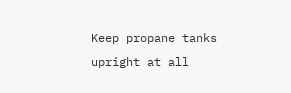Keep propane tanks upright at all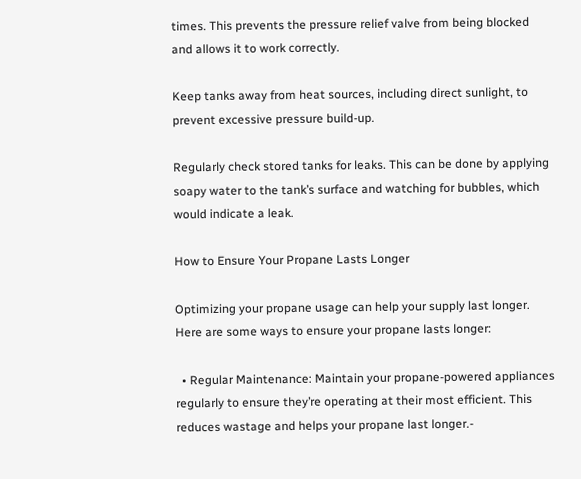times. This prevents the pressure relief valve from being blocked and allows it to work correctly.

Keep tanks away from heat sources, including direct sunlight, to prevent excessive pressure build-up.

Regularly check stored tanks for leaks. This can be done by applying soapy water to the tank’s surface and watching for bubbles, which would indicate a leak.

How to Ensure Your Propane Lasts Longer

Optimizing your propane usage can help your supply last longer. Here are some ways to ensure your propane lasts longer:

  • Regular Maintenance: Maintain your propane-powered appliances regularly to ensure they’re operating at their most efficient. This reduces wastage and helps your propane last longer.-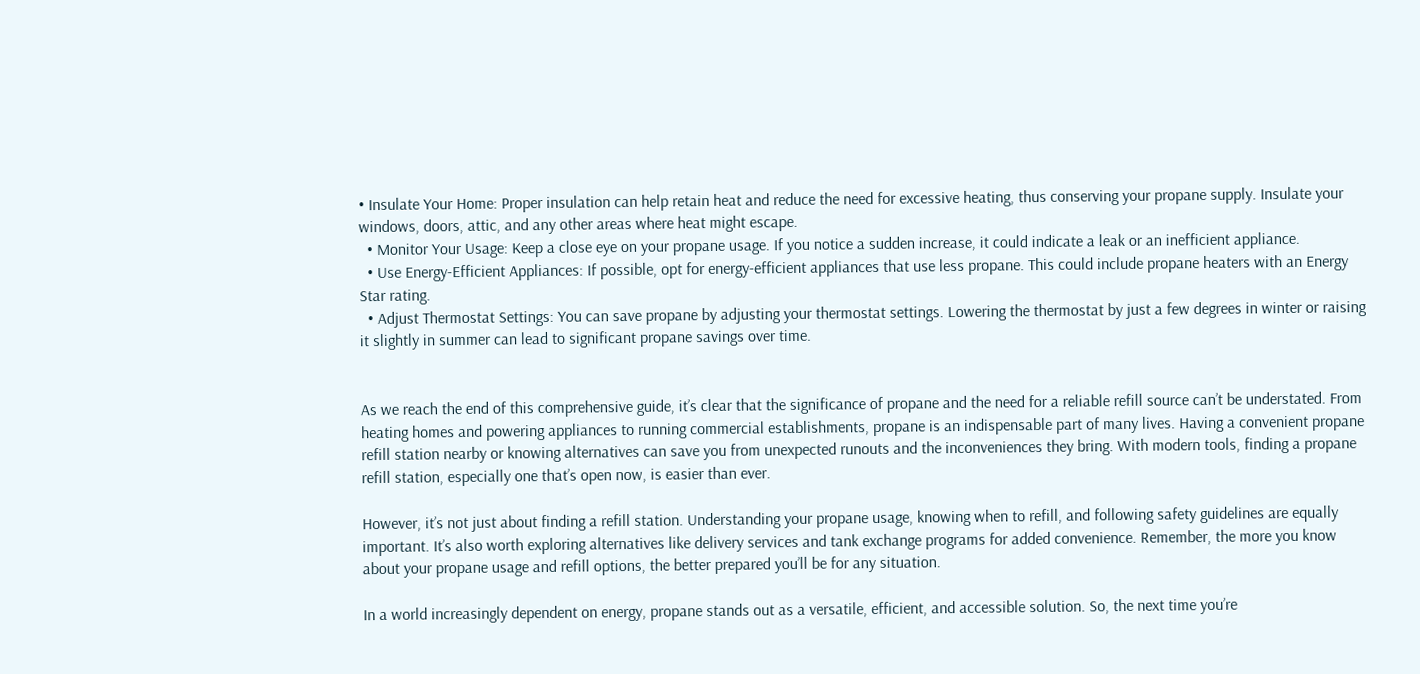• Insulate Your Home: Proper insulation can help retain heat and reduce the need for excessive heating, thus conserving your propane supply. Insulate your windows, doors, attic, and any other areas where heat might escape.
  • Monitor Your Usage: Keep a close eye on your propane usage. If you notice a sudden increase, it could indicate a leak or an inefficient appliance.
  • Use Energy-Efficient Appliances: If possible, opt for energy-efficient appliances that use less propane. This could include propane heaters with an Energy Star rating.
  • Adjust Thermostat Settings: You can save propane by adjusting your thermostat settings. Lowering the thermostat by just a few degrees in winter or raising it slightly in summer can lead to significant propane savings over time.


As we reach the end of this comprehensive guide, it’s clear that the significance of propane and the need for a reliable refill source can’t be understated. From heating homes and powering appliances to running commercial establishments, propane is an indispensable part of many lives. Having a convenient propane refill station nearby or knowing alternatives can save you from unexpected runouts and the inconveniences they bring. With modern tools, finding a propane refill station, especially one that’s open now, is easier than ever.

However, it’s not just about finding a refill station. Understanding your propane usage, knowing when to refill, and following safety guidelines are equally important. It’s also worth exploring alternatives like delivery services and tank exchange programs for added convenience. Remember, the more you know about your propane usage and refill options, the better prepared you’ll be for any situation.

In a world increasingly dependent on energy, propane stands out as a versatile, efficient, and accessible solution. So, the next time you’re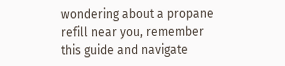wondering about a propane refill near you, remember this guide and navigate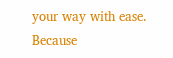your way with ease. Because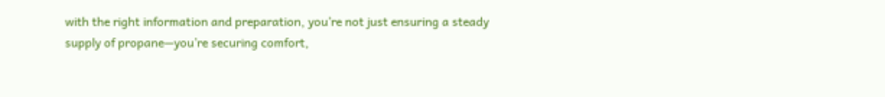with the right information and preparation, you’re not just ensuring a steady supply of propane—you’re securing comfort,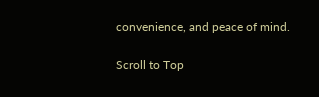convenience, and peace of mind.

Scroll to Top